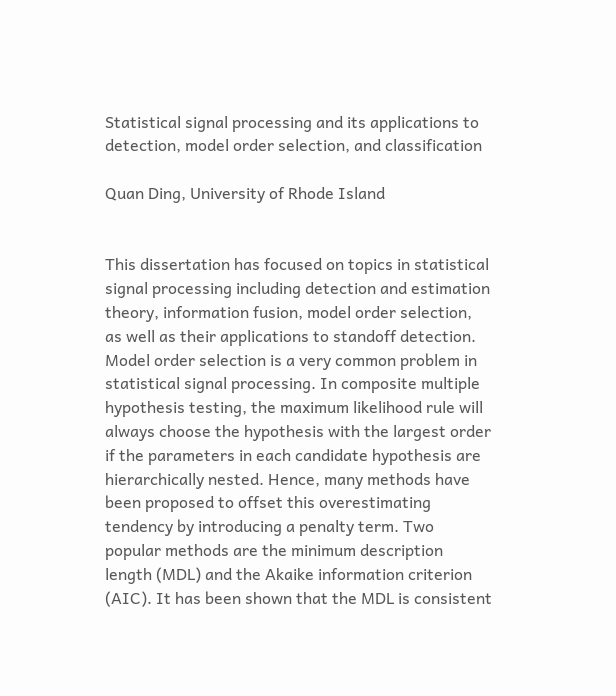Statistical signal processing and its applications to detection, model order selection, and classification

Quan Ding, University of Rhode Island


This dissertation has focused on topics in statistical signal processing including detection and estimation theory, information fusion, model order selection, as well as their applications to standoff detection. Model order selection is a very common problem in statistical signal processing. In composite multiple hypothesis testing, the maximum likelihood rule will always choose the hypothesis with the largest order if the parameters in each candidate hypothesis are hierarchically nested. Hence, many methods have been proposed to offset this overestimating tendency by introducing a penalty term. Two popular methods are the minimum description length (MDL) and the Akaike information criterion (AIC). It has been shown that the MDL is consistent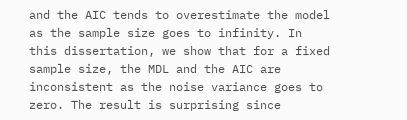and the AIC tends to overestimate the model as the sample size goes to infinity. In this dissertation, we show that for a fixed sample size, the MDL and the AIC are inconsistent as the noise variance goes to zero. The result is surprising since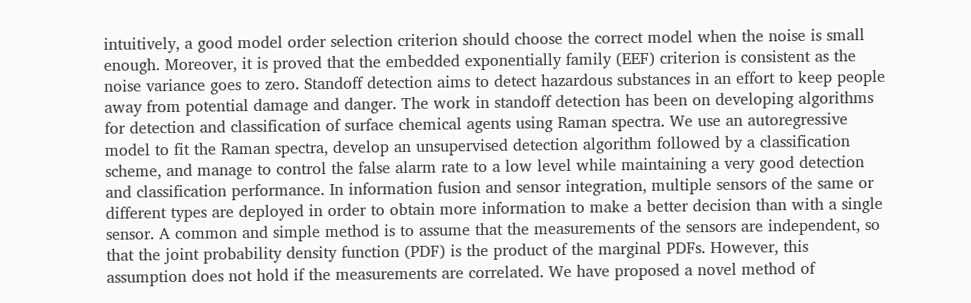intuitively, a good model order selection criterion should choose the correct model when the noise is small enough. Moreover, it is proved that the embedded exponentially family (EEF) criterion is consistent as the noise variance goes to zero. Standoff detection aims to detect hazardous substances in an effort to keep people away from potential damage and danger. The work in standoff detection has been on developing algorithms for detection and classification of surface chemical agents using Raman spectra. We use an autoregressive model to fit the Raman spectra, develop an unsupervised detection algorithm followed by a classification scheme, and manage to control the false alarm rate to a low level while maintaining a very good detection and classification performance. In information fusion and sensor integration, multiple sensors of the same or different types are deployed in order to obtain more information to make a better decision than with a single sensor. A common and simple method is to assume that the measurements of the sensors are independent, so that the joint probability density function (PDF) is the product of the marginal PDFs. However, this assumption does not hold if the measurements are correlated. We have proposed a novel method of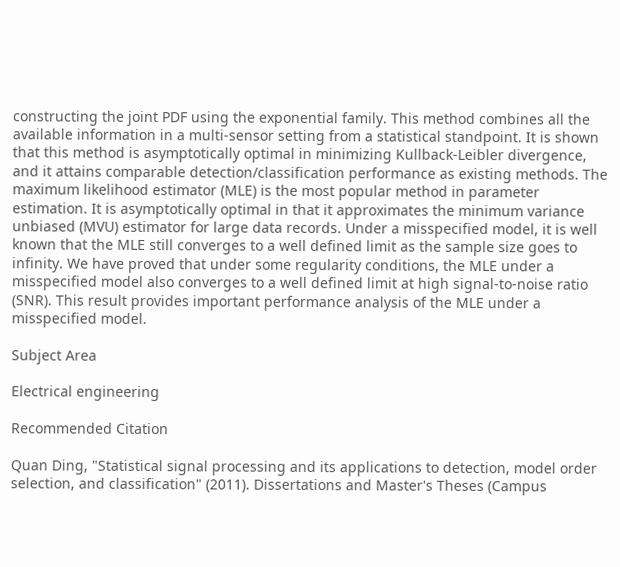constructing the joint PDF using the exponential family. This method combines all the available information in a multi-sensor setting from a statistical standpoint. It is shown that this method is asymptotically optimal in minimizing Kullback-Leibler divergence, and it attains comparable detection/classification performance as existing methods. The maximum likelihood estimator (MLE) is the most popular method in parameter estimation. It is asymptotically optimal in that it approximates the minimum variance unbiased (MVU) estimator for large data records. Under a misspecified model, it is well known that the MLE still converges to a well defined limit as the sample size goes to infinity. We have proved that under some regularity conditions, the MLE under a misspecified model also converges to a well defined limit at high signal-to-noise ratio (SNR). This result provides important performance analysis of the MLE under a misspecified model.

Subject Area

Electrical engineering

Recommended Citation

Quan Ding, "Statistical signal processing and its applications to detection, model order selection, and classification" (2011). Dissertations and Master's Theses (Campus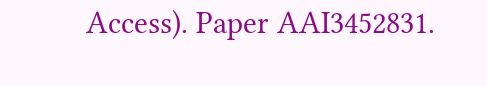Access). Paper AAI3452831.